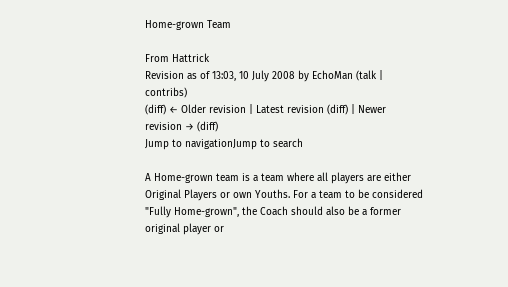Home-grown Team

From Hattrick
Revision as of 13:03, 10 July 2008 by EchoMan (talk | contribs)
(diff) ← Older revision | Latest revision (diff) | Newer revision → (diff)
Jump to navigationJump to search

A Home-grown team is a team where all players are either Original Players or own Youths. For a team to be considered "Fully Home-grown", the Coach should also be a former original player or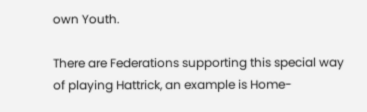own Youth.

There are Federations supporting this special way of playing Hattrick, an example is Home-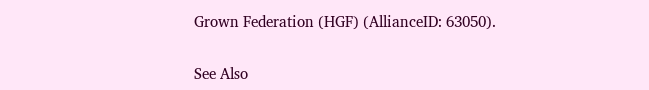Grown Federation (HGF) (AllianceID: 63050).

See Also